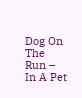Dog On The Run – In A Pet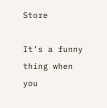Store

It’s a funny thing when you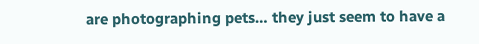are photographing pets… they just seem to have a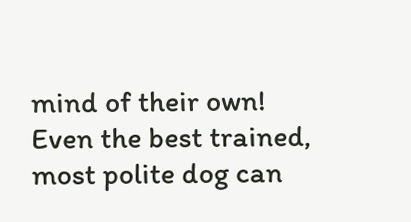mind of their own! Even the best trained, most polite dog can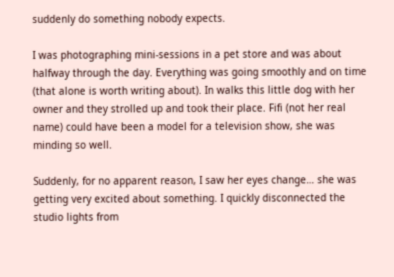suddenly do something nobody expects.

I was photographing mini-sessions in a pet store and was about halfway through the day. Everything was going smoothly and on time (that alone is worth writing about). In walks this little dog with her owner and they strolled up and took their place. Fifi (not her real name) could have been a model for a television show, she was minding so well.

Suddenly, for no apparent reason, I saw her eyes change… she was getting very excited about something. I quickly disconnected the studio lights from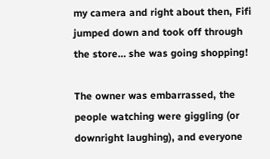my camera and right about then, Fifi jumped down and took off through the store… she was going shopping!

The owner was embarrassed, the people watching were giggling (or downright laughing), and everyone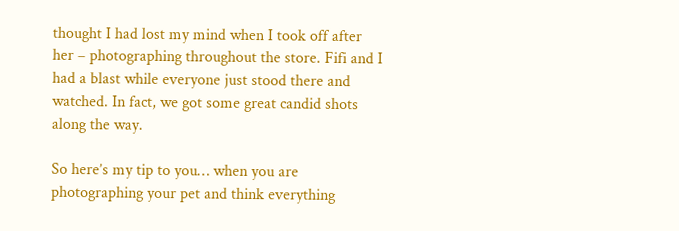thought I had lost my mind when I took off after her – photographing throughout the store. Fifi and I had a blast while everyone just stood there and watched. In fact, we got some great candid shots along the way.

So here’s my tip to you… when you are photographing your pet and think everything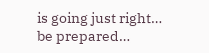is going just right… be prepared…